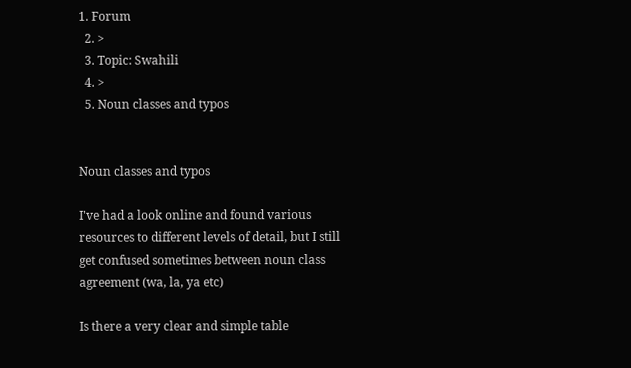1. Forum
  2. >
  3. Topic: Swahili
  4. >
  5. Noun classes and typos


Noun classes and typos

I've had a look online and found various resources to different levels of detail, but I still get confused sometimes between noun class agreement (wa, la, ya etc)

Is there a very clear and simple table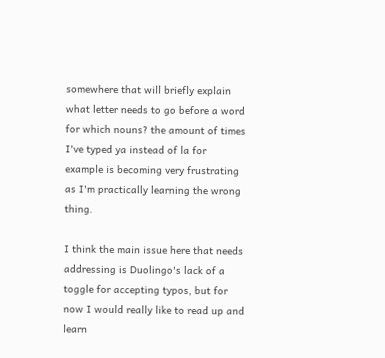somewhere that will briefly explain what letter needs to go before a word for which nouns? the amount of times I've typed ya instead of la for example is becoming very frustrating as I'm practically learning the wrong thing.

I think the main issue here that needs addressing is Duolingo's lack of a toggle for accepting typos, but for now I would really like to read up and learn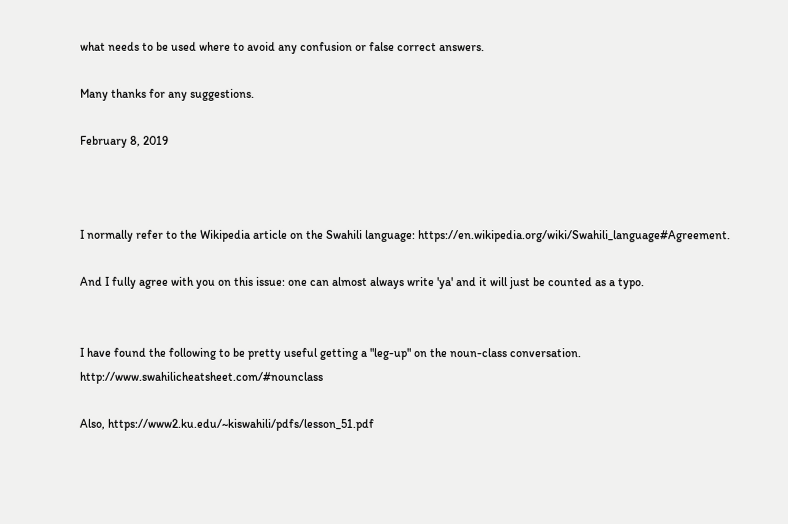what needs to be used where to avoid any confusion or false correct answers.

Many thanks for any suggestions.

February 8, 2019



I normally refer to the Wikipedia article on the Swahili language: https://en.wikipedia.org/wiki/Swahili_language#Agreement.

And I fully agree with you on this issue: one can almost always write 'ya' and it will just be counted as a typo.


I have found the following to be pretty useful getting a "leg-up" on the noun-class conversation. http://www.swahilicheatsheet.com/#nounclass

Also, https://www2.ku.edu/~kiswahili/pdfs/lesson_51.pdf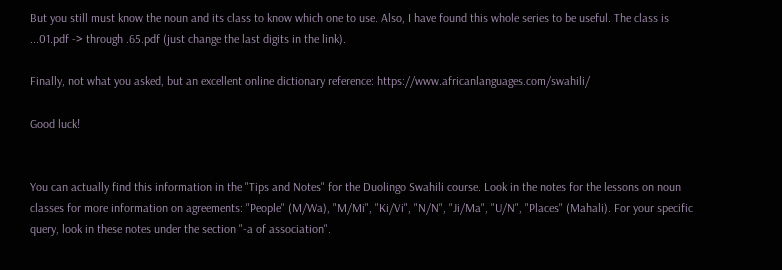But you still must know the noun and its class to know which one to use. Also, I have found this whole series to be useful. The class is ...01.pdf -> through .65.pdf (just change the last digits in the link).

Finally, not what you asked, but an excellent online dictionary reference: https://www.africanlanguages.com/swahili/

Good luck!


You can actually find this information in the "Tips and Notes" for the Duolingo Swahili course. Look in the notes for the lessons on noun classes for more information on agreements: "People" (M/Wa), "M/Mi", "Ki/Vi", "N/N", "Ji/Ma", "U/N", "Places" (Mahali). For your specific query, look in these notes under the section "-a of association".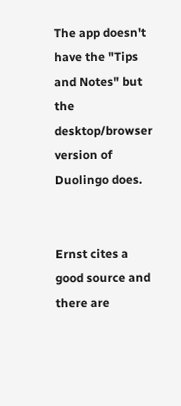The app doesn't have the "Tips and Notes" but the desktop/browser version of Duolingo does.


Ernst cites a good source and there are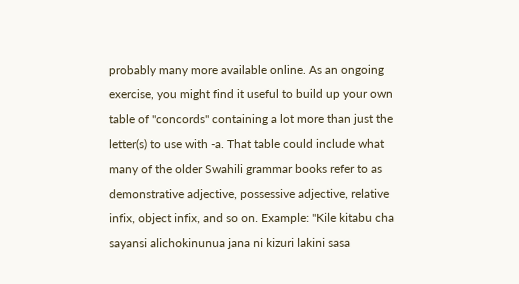probably many more available online. As an ongoing exercise, you might find it useful to build up your own table of "concords" containing a lot more than just the letter(s) to use with -a. That table could include what many of the older Swahili grammar books refer to as demonstrative adjective, possessive adjective, relative infix, object infix, and so on. Example: "Kile kitabu cha sayansi alichokinunua jana ni kizuri lakini sasa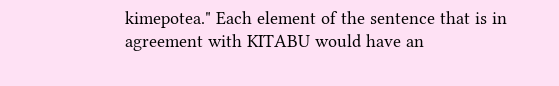kimepotea." Each element of the sentence that is in agreement with KITABU would have an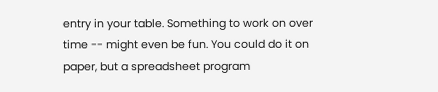entry in your table. Something to work on over time -- might even be fun. You could do it on paper, but a spreadsheet program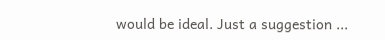would be ideal. Just a suggestion ...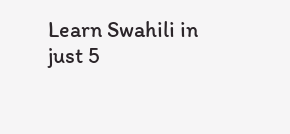Learn Swahili in just 5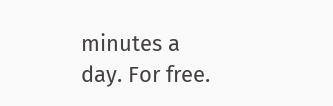minutes a day. For free.